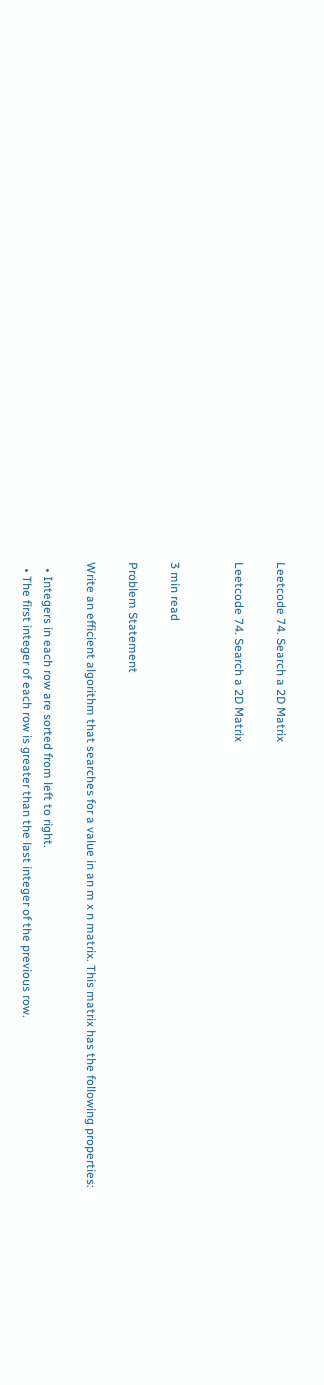Leetcode 74. Search a 2D Matrix

Leetcode 74. Search a 2D Matrix


3 min read

Problem Statement

Write an efficient algorithm that searches for a value in an m x n matrix. This matrix has the following properties:

  • Integers in each row are sorted from left to right.
  • The first integer of each row is greater than the last integer of the previous row.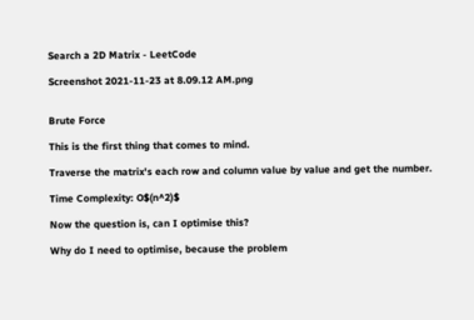Search a 2D Matrix - LeetCode

Screenshot 2021-11-23 at 8.09.12 AM.png


Brute Force

This is the first thing that comes to mind.

Traverse the matrix's each row and column value by value and get the number.

Time Complexity: O$(n^2)$

Now the question is, can I optimise this?

Why do I need to optimise, because the problem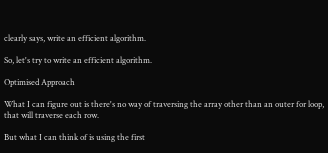clearly says, write an efficient algorithm.

So, let's try to write an efficient algorithm.

Optimised Approach

What I can figure out is there's no way of traversing the array other than an outer for loop, that will traverse each row.

But what I can think of is using the first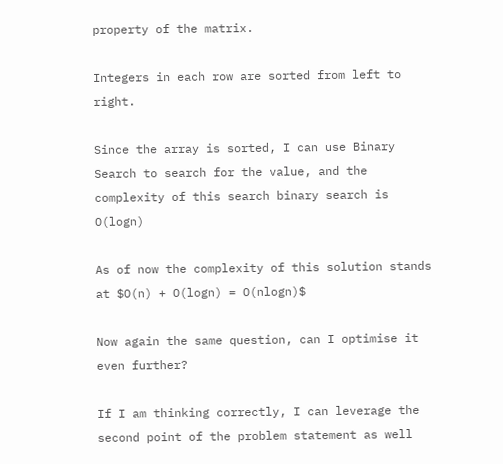property of the matrix.

Integers in each row are sorted from left to right.

Since the array is sorted, I can use Binary Search to search for the value, and the complexity of this search binary search is O(logn)

As of now the complexity of this solution stands at $O(n) + O(logn) = O(nlogn)$

Now again the same question, can I optimise it even further?

If I am thinking correctly, I can leverage the second point of the problem statement as well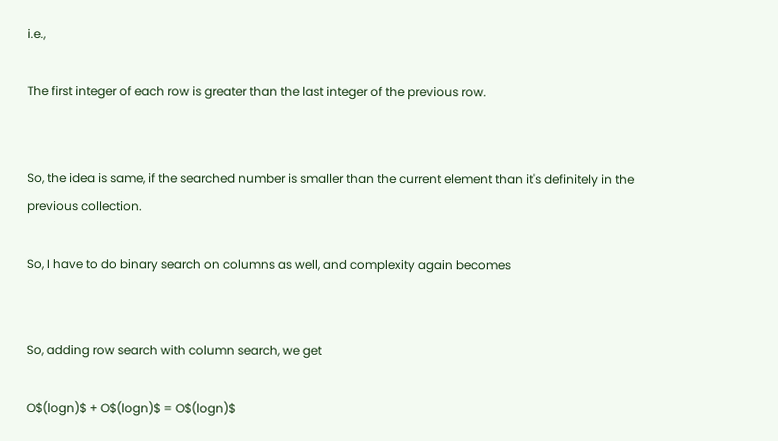i.e.,

The first integer of each row is greater than the last integer of the previous row.


So, the idea is same, if the searched number is smaller than the current element than it's definitely in the previous collection.

So, I have to do binary search on columns as well, and complexity again becomes


So, adding row search with column search, we get

O$(logn)$ + O$(logn)$ = O$(logn)$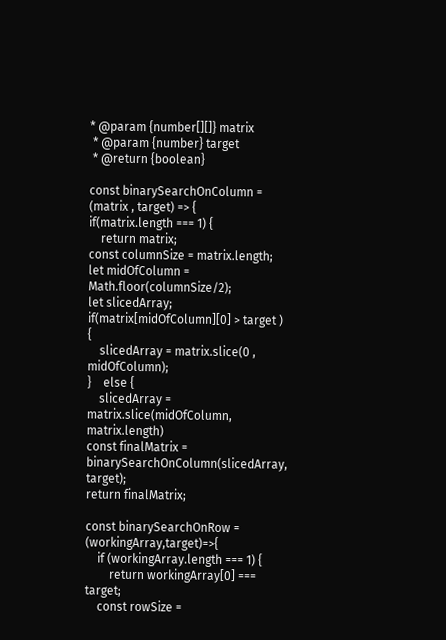* @param {number[][]} matrix
 * @param {number} target
 * @return {boolean}

const binarySearchOnColumn = (matrix , target) => {
if(matrix.length === 1) {
    return matrix;
const columnSize = matrix.length;
let midOfColumn = Math.floor(columnSize/2);
let slicedArray;
if(matrix[midOfColumn][0] > target ) {
    slicedArray = matrix.slice(0 , midOfColumn);
}    else {
    slicedArray = matrix.slice(midOfColumn, matrix.length)
const finalMatrix = binarySearchOnColumn(slicedArray, target);
return finalMatrix;

const binarySearchOnRow = (workingArray,target)=>{
    if (workingArray.length === 1) {
        return workingArray[0] === target;
    const rowSize =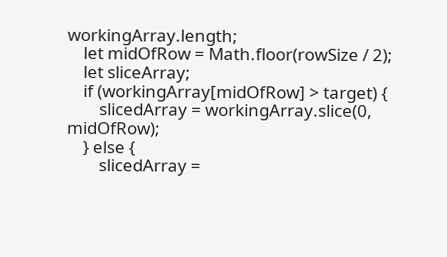workingArray.length;
    let midOfRow = Math.floor(rowSize / 2);
    let sliceArray;
    if (workingArray[midOfRow] > target) {
        slicedArray = workingArray.slice(0, midOfRow);
    } else {
        slicedArray =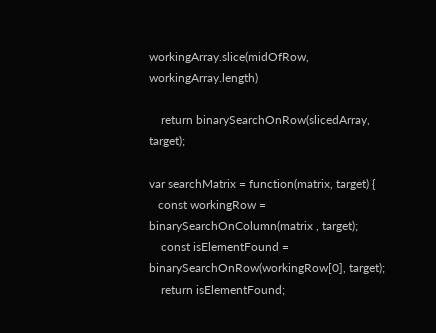workingArray.slice(midOfRow, workingArray.length)

    return binarySearchOnRow(slicedArray, target);

var searchMatrix = function(matrix, target) {
   const workingRow = binarySearchOnColumn(matrix , target);
    const isElementFound = binarySearchOnRow(workingRow[0], target);
    return isElementFound;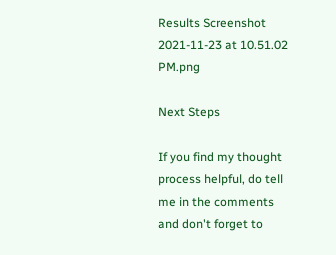Results Screenshot 2021-11-23 at 10.51.02 PM.png

Next Steps

If you find my thought process helpful, do tell me in the comments and don't forget to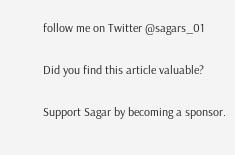follow me on Twitter @sagars_01

Did you find this article valuable?

Support Sagar by becoming a sponsor.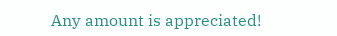Any amount is appreciated!